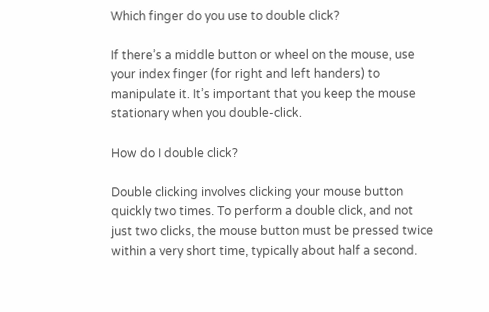Which finger do you use to double click?

If there’s a middle button or wheel on the mouse, use your index finger (for right and left handers) to manipulate it. It’s important that you keep the mouse stationary when you double-click.

How do I double click?

Double clicking involves clicking your mouse button quickly two times. To perform a double click, and not just two clicks, the mouse button must be pressed twice within a very short time, typically about half a second.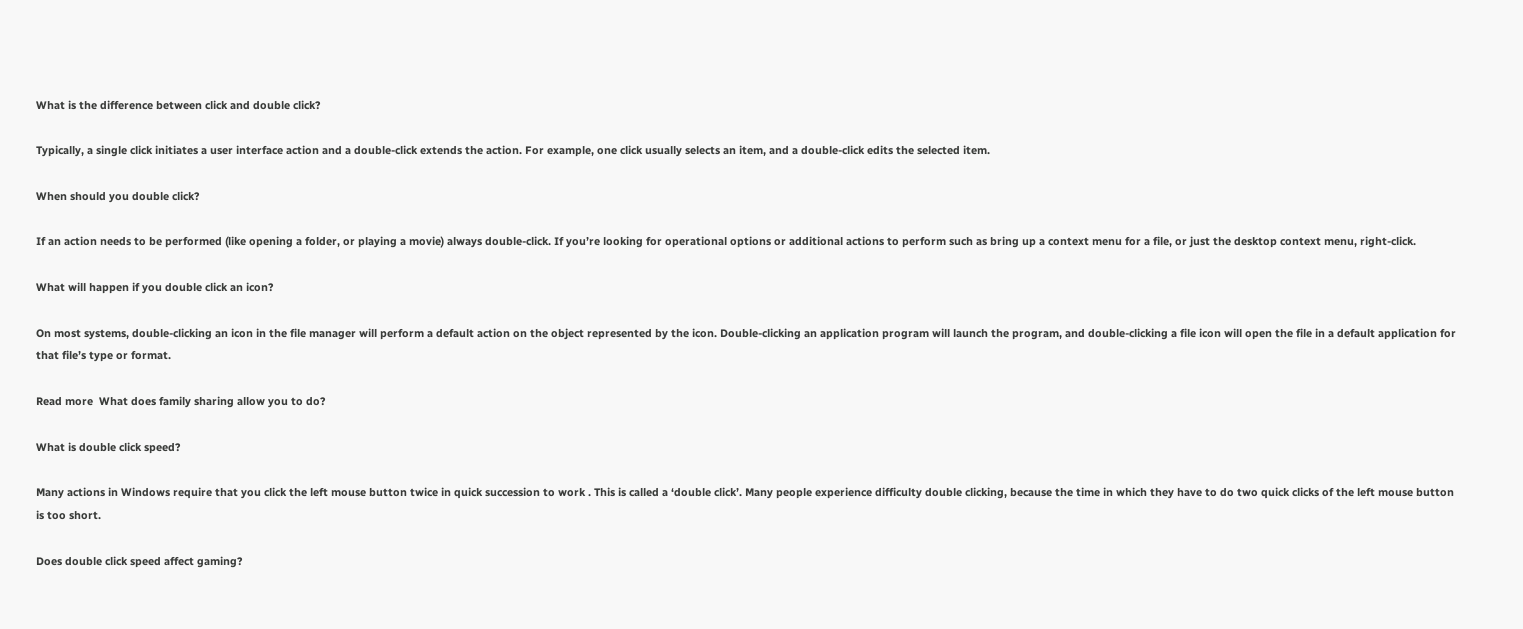What is the difference between click and double click?

Typically, a single click initiates a user interface action and a double-click extends the action. For example, one click usually selects an item, and a double-click edits the selected item.

When should you double click?

If an action needs to be performed (like opening a folder, or playing a movie) always double-click. If you’re looking for operational options or additional actions to perform such as bring up a context menu for a file, or just the desktop context menu, right-click.

What will happen if you double click an icon?

On most systems, double-clicking an icon in the file manager will perform a default action on the object represented by the icon. Double-clicking an application program will launch the program, and double-clicking a file icon will open the file in a default application for that file’s type or format.

Read more  What does family sharing allow you to do?

What is double click speed?

Many actions in Windows require that you click the left mouse button twice in quick succession to work . This is called a ‘double click’. Many people experience difficulty double clicking, because the time in which they have to do two quick clicks of the left mouse button is too short.

Does double click speed affect gaming?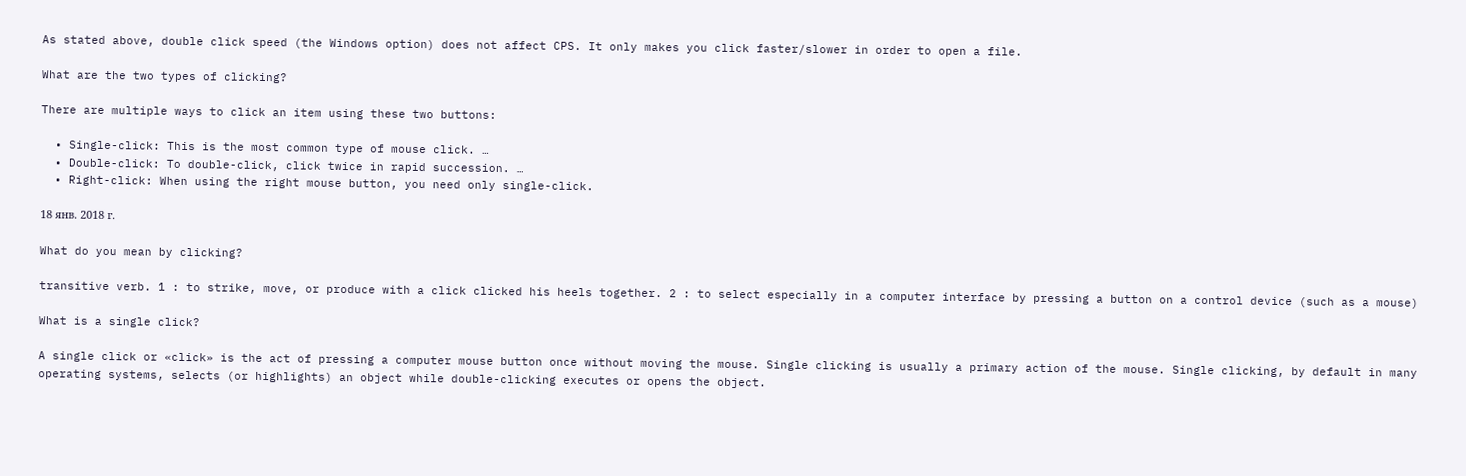As stated above, double click speed (the Windows option) does not affect CPS. It only makes you click faster/slower in order to open a file.

What are the two types of clicking?

There are multiple ways to click an item using these two buttons:

  • Single-click: This is the most common type of mouse click. …
  • Double-click: To double-click, click twice in rapid succession. …
  • Right-click: When using the right mouse button, you need only single-click.

18 янв. 2018 г.

What do you mean by clicking?

transitive verb. 1 : to strike, move, or produce with a click clicked his heels together. 2 : to select especially in a computer interface by pressing a button on a control device (such as a mouse)

What is a single click?

A single click or «click» is the act of pressing a computer mouse button once without moving the mouse. Single clicking is usually a primary action of the mouse. Single clicking, by default in many operating systems, selects (or highlights) an object while double-clicking executes or opens the object.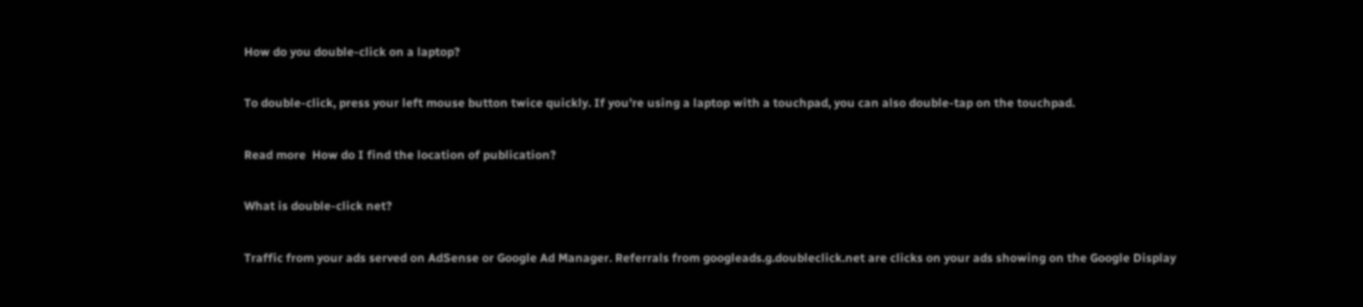How do you double-click on a laptop?

To double-click, press your left mouse button twice quickly. If you’re using a laptop with a touchpad, you can also double-tap on the touchpad.

Read more  How do I find the location of publication?

What is double-click net?

Traffic from your ads served on AdSense or Google Ad Manager. Referrals from googleads.g.doubleclick.net are clicks on your ads showing on the Google Display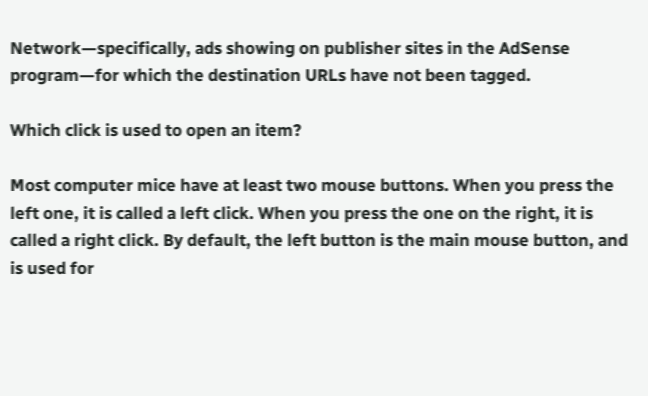Network—specifically, ads showing on publisher sites in the AdSense program—for which the destination URLs have not been tagged.

Which click is used to open an item?

Most computer mice have at least two mouse buttons. When you press the left one, it is called a left click. When you press the one on the right, it is called a right click. By default, the left button is the main mouse button, and is used for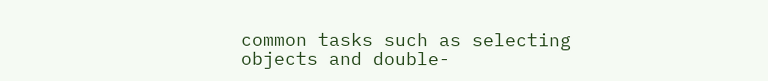common tasks such as selecting objects and double-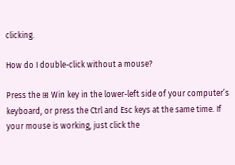clicking.

How do I double-click without a mouse?

Press the ⊞ Win key in the lower-left side of your computer’s keyboard, or press the Ctrl and Esc keys at the same time. If your mouse is working, just click the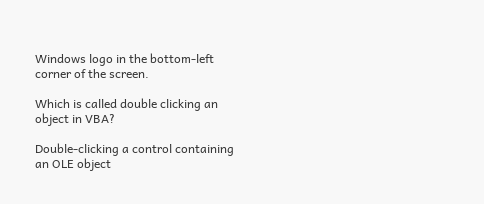Windows logo in the bottom-left corner of the screen.

Which is called double clicking an object in VBA?

Double-clicking a control containing an OLE object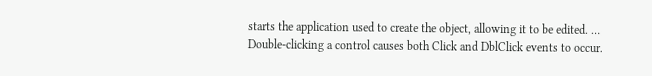starts the application used to create the object, allowing it to be edited. … Double-clicking a control causes both Click and DblClick events to occur.